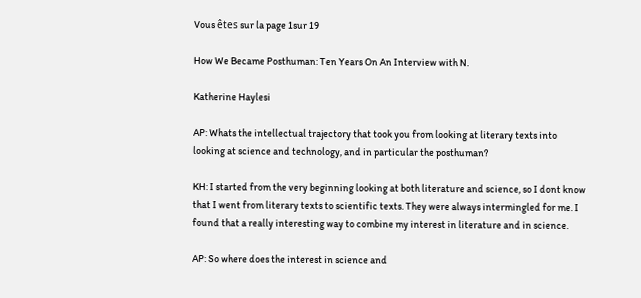Vous êtes sur la page 1sur 19

How We Became Posthuman: Ten Years On An Interview with N.

Katherine Haylesi

AP: Whats the intellectual trajectory that took you from looking at literary texts into looking at science and technology, and in particular the posthuman?

KH: I started from the very beginning looking at both literature and science, so I dont know that I went from literary texts to scientific texts. They were always intermingled for me. I found that a really interesting way to combine my interest in literature and in science.

AP: So where does the interest in science and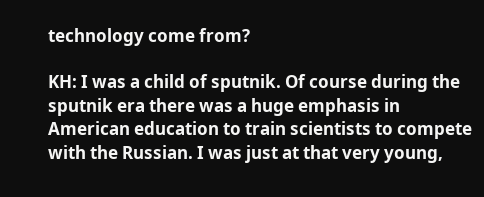technology come from?

KH: I was a child of sputnik. Of course during the sputnik era there was a huge emphasis in American education to train scientists to compete with the Russian. I was just at that very young,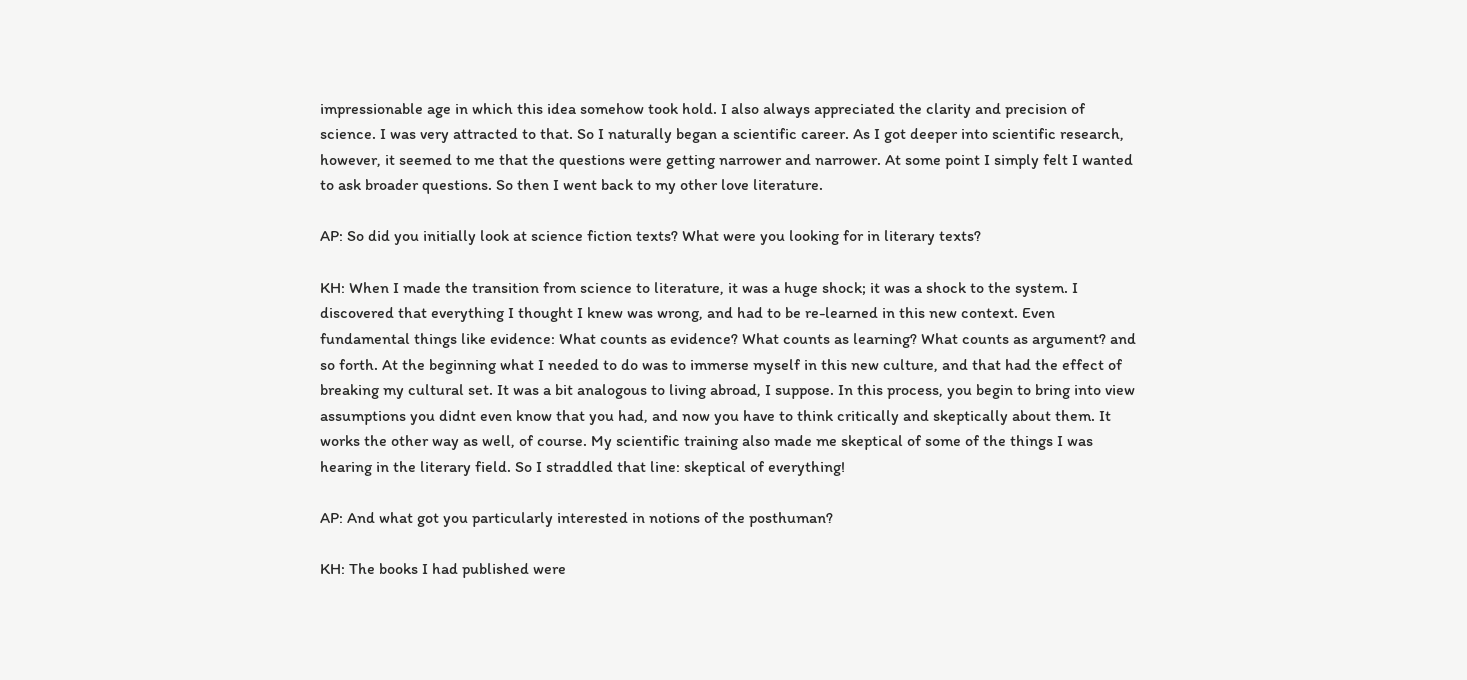impressionable age in which this idea somehow took hold. I also always appreciated the clarity and precision of science. I was very attracted to that. So I naturally began a scientific career. As I got deeper into scientific research, however, it seemed to me that the questions were getting narrower and narrower. At some point I simply felt I wanted to ask broader questions. So then I went back to my other love literature.

AP: So did you initially look at science fiction texts? What were you looking for in literary texts?

KH: When I made the transition from science to literature, it was a huge shock; it was a shock to the system. I discovered that everything I thought I knew was wrong, and had to be re-learned in this new context. Even fundamental things like evidence: What counts as evidence? What counts as learning? What counts as argument? and so forth. At the beginning what I needed to do was to immerse myself in this new culture, and that had the effect of breaking my cultural set. It was a bit analogous to living abroad, I suppose. In this process, you begin to bring into view assumptions you didnt even know that you had, and now you have to think critically and skeptically about them. It works the other way as well, of course. My scientific training also made me skeptical of some of the things I was hearing in the literary field. So I straddled that line: skeptical of everything!

AP: And what got you particularly interested in notions of the posthuman?

KH: The books I had published were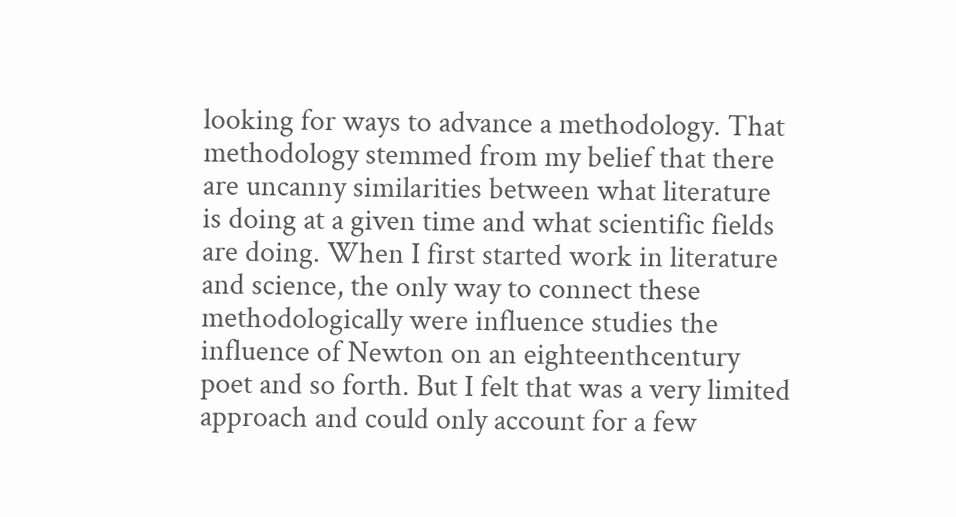looking for ways to advance a methodology. That methodology stemmed from my belief that there are uncanny similarities between what literature is doing at a given time and what scientific fields are doing. When I first started work in literature and science, the only way to connect these methodologically were influence studies the influence of Newton on an eighteenthcentury poet and so forth. But I felt that was a very limited approach and could only account for a few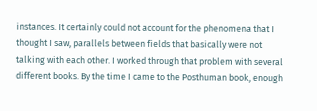instances. It certainly could not account for the phenomena that I thought I saw, parallels between fields that basically were not talking with each other. I worked through that problem with several different books. By the time I came to the Posthuman book, enough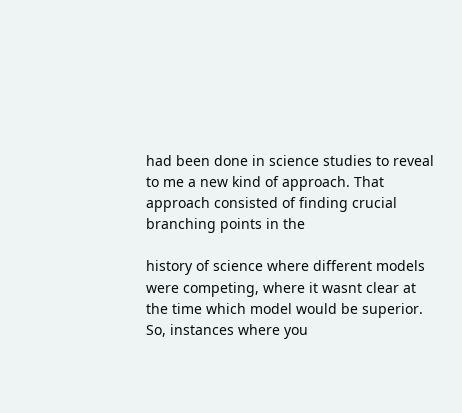had been done in science studies to reveal to me a new kind of approach. That approach consisted of finding crucial branching points in the

history of science where different models were competing, where it wasnt clear at the time which model would be superior. So, instances where you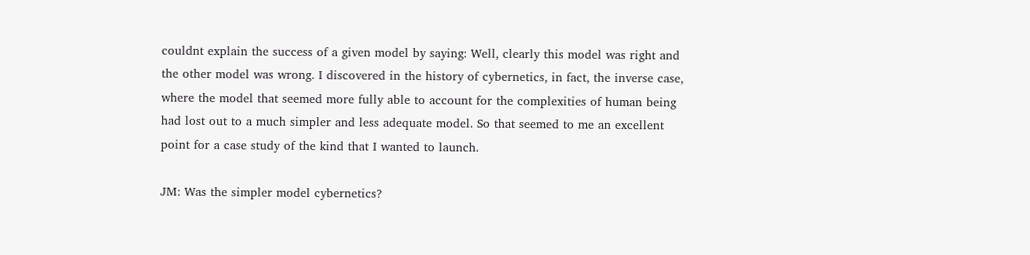couldnt explain the success of a given model by saying: Well, clearly this model was right and the other model was wrong. I discovered in the history of cybernetics, in fact, the inverse case, where the model that seemed more fully able to account for the complexities of human being had lost out to a much simpler and less adequate model. So that seemed to me an excellent point for a case study of the kind that I wanted to launch.

JM: Was the simpler model cybernetics?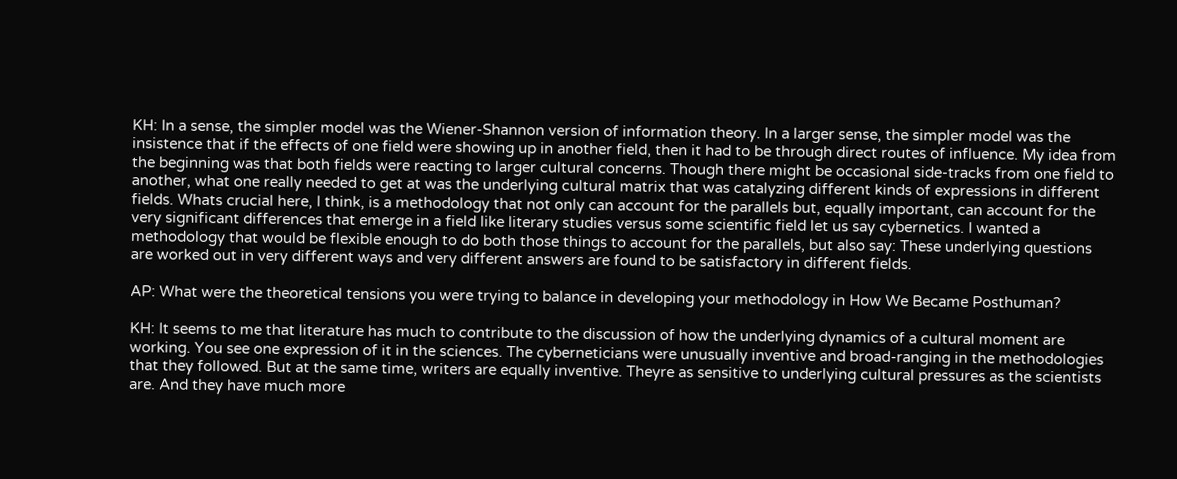KH: In a sense, the simpler model was the Wiener-Shannon version of information theory. In a larger sense, the simpler model was the insistence that if the effects of one field were showing up in another field, then it had to be through direct routes of influence. My idea from the beginning was that both fields were reacting to larger cultural concerns. Though there might be occasional side-tracks from one field to another, what one really needed to get at was the underlying cultural matrix that was catalyzing different kinds of expressions in different fields. Whats crucial here, I think, is a methodology that not only can account for the parallels but, equally important, can account for the very significant differences that emerge in a field like literary studies versus some scientific field let us say cybernetics. I wanted a methodology that would be flexible enough to do both those things to account for the parallels, but also say: These underlying questions are worked out in very different ways and very different answers are found to be satisfactory in different fields.

AP: What were the theoretical tensions you were trying to balance in developing your methodology in How We Became Posthuman?

KH: It seems to me that literature has much to contribute to the discussion of how the underlying dynamics of a cultural moment are working. You see one expression of it in the sciences. The cyberneticians were unusually inventive and broad-ranging in the methodologies that they followed. But at the same time, writers are equally inventive. Theyre as sensitive to underlying cultural pressures as the scientists are. And they have much more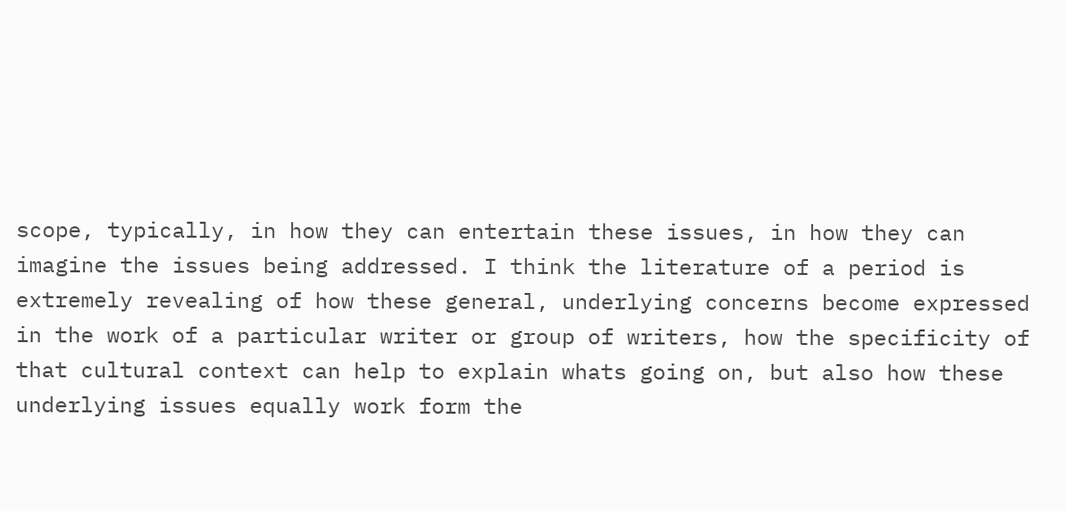scope, typically, in how they can entertain these issues, in how they can imagine the issues being addressed. I think the literature of a period is extremely revealing of how these general, underlying concerns become expressed in the work of a particular writer or group of writers, how the specificity of that cultural context can help to explain whats going on, but also how these underlying issues equally work form the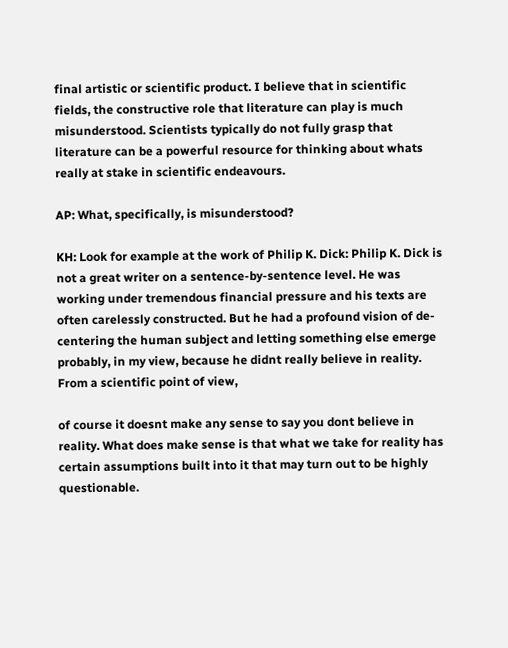final artistic or scientific product. I believe that in scientific fields, the constructive role that literature can play is much misunderstood. Scientists typically do not fully grasp that literature can be a powerful resource for thinking about whats really at stake in scientific endeavours.

AP: What, specifically, is misunderstood?

KH: Look for example at the work of Philip K. Dick: Philip K. Dick is not a great writer on a sentence-by-sentence level. He was working under tremendous financial pressure and his texts are often carelessly constructed. But he had a profound vision of de-centering the human subject and letting something else emerge probably, in my view, because he didnt really believe in reality. From a scientific point of view,

of course it doesnt make any sense to say you dont believe in reality. What does make sense is that what we take for reality has certain assumptions built into it that may turn out to be highly questionable.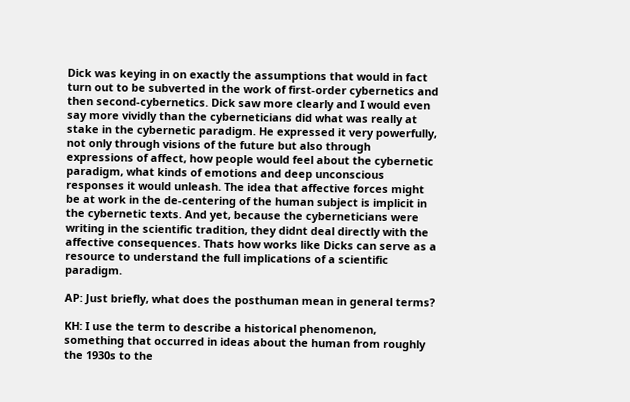Dick was keying in on exactly the assumptions that would in fact turn out to be subverted in the work of first-order cybernetics and then second-cybernetics. Dick saw more clearly and I would even say more vividly than the cyberneticians did what was really at stake in the cybernetic paradigm. He expressed it very powerfully, not only through visions of the future but also through expressions of affect, how people would feel about the cybernetic paradigm, what kinds of emotions and deep unconscious responses it would unleash. The idea that affective forces might be at work in the de-centering of the human subject is implicit in the cybernetic texts. And yet, because the cyberneticians were writing in the scientific tradition, they didnt deal directly with the affective consequences. Thats how works like Dicks can serve as a resource to understand the full implications of a scientific paradigm.

AP: Just briefly, what does the posthuman mean in general terms?

KH: I use the term to describe a historical phenomenon, something that occurred in ideas about the human from roughly the 1930s to the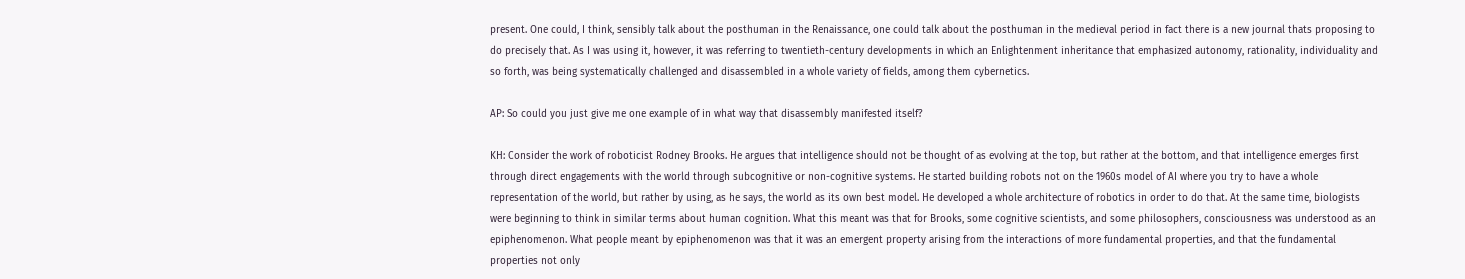present. One could, I think, sensibly talk about the posthuman in the Renaissance, one could talk about the posthuman in the medieval period in fact there is a new journal thats proposing to do precisely that. As I was using it, however, it was referring to twentieth-century developments in which an Enlightenment inheritance that emphasized autonomy, rationality, individuality and so forth, was being systematically challenged and disassembled in a whole variety of fields, among them cybernetics.

AP: So could you just give me one example of in what way that disassembly manifested itself?

KH: Consider the work of roboticist Rodney Brooks. He argues that intelligence should not be thought of as evolving at the top, but rather at the bottom, and that intelligence emerges first through direct engagements with the world through subcognitive or non-cognitive systems. He started building robots not on the 1960s model of AI where you try to have a whole representation of the world, but rather by using, as he says, the world as its own best model. He developed a whole architecture of robotics in order to do that. At the same time, biologists were beginning to think in similar terms about human cognition. What this meant was that for Brooks, some cognitive scientists, and some philosophers, consciousness was understood as an epiphenomenon. What people meant by epiphenomenon was that it was an emergent property arising from the interactions of more fundamental properties, and that the fundamental properties not only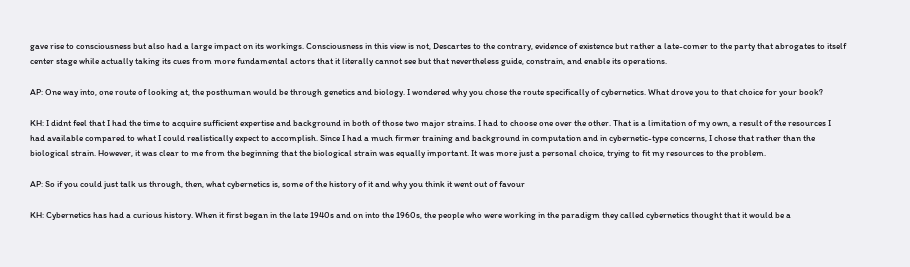gave rise to consciousness but also had a large impact on its workings. Consciousness in this view is not, Descartes to the contrary, evidence of existence but rather a late-comer to the party that abrogates to itself center stage while actually taking its cues from more fundamental actors that it literally cannot see but that nevertheless guide, constrain, and enable its operations.

AP: One way into, one route of looking at, the posthuman would be through genetics and biology. I wondered why you chose the route specifically of cybernetics. What drove you to that choice for your book?

KH: I didnt feel that I had the time to acquire sufficient expertise and background in both of those two major strains. I had to choose one over the other. That is a limitation of my own, a result of the resources I had available compared to what I could realistically expect to accomplish. Since I had a much firmer training and background in computation and in cybernetic-type concerns, I chose that rather than the biological strain. However, it was clear to me from the beginning that the biological strain was equally important. It was more just a personal choice, trying to fit my resources to the problem.

AP: So if you could just talk us through, then, what cybernetics is, some of the history of it and why you think it went out of favour

KH: Cybernetics has had a curious history. When it first began in the late 1940s and on into the 1960s, the people who were working in the paradigm they called cybernetics thought that it would be a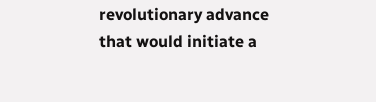revolutionary advance that would initiate a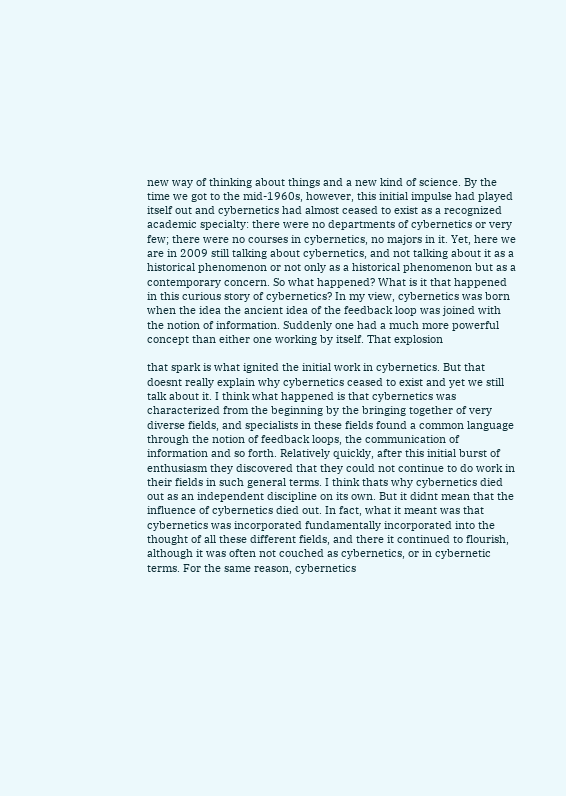new way of thinking about things and a new kind of science. By the time we got to the mid-1960s, however, this initial impulse had played itself out and cybernetics had almost ceased to exist as a recognized academic specialty: there were no departments of cybernetics or very few; there were no courses in cybernetics, no majors in it. Yet, here we are in 2009 still talking about cybernetics, and not talking about it as a historical phenomenon or not only as a historical phenomenon but as a contemporary concern. So what happened? What is it that happened in this curious story of cybernetics? In my view, cybernetics was born when the idea the ancient idea of the feedback loop was joined with the notion of information. Suddenly one had a much more powerful concept than either one working by itself. That explosion

that spark is what ignited the initial work in cybernetics. But that doesnt really explain why cybernetics ceased to exist and yet we still talk about it. I think what happened is that cybernetics was characterized from the beginning by the bringing together of very diverse fields, and specialists in these fields found a common language through the notion of feedback loops, the communication of information and so forth. Relatively quickly, after this initial burst of enthusiasm they discovered that they could not continue to do work in their fields in such general terms. I think thats why cybernetics died out as an independent discipline on its own. But it didnt mean that the influence of cybernetics died out. In fact, what it meant was that cybernetics was incorporated fundamentally incorporated into the thought of all these different fields, and there it continued to flourish, although it was often not couched as cybernetics, or in cybernetic terms. For the same reason, cybernetics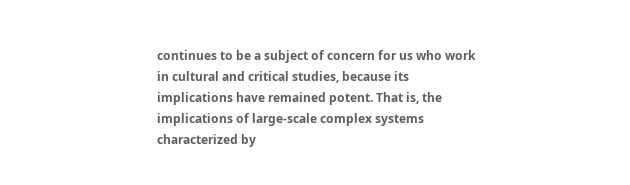continues to be a subject of concern for us who work in cultural and critical studies, because its implications have remained potent. That is, the implications of large-scale complex systems characterized by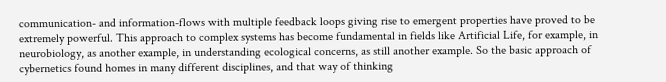communication- and information-flows with multiple feedback loops giving rise to emergent properties have proved to be extremely powerful. This approach to complex systems has become fundamental in fields like Artificial Life, for example, in neurobiology, as another example, in understanding ecological concerns, as still another example. So the basic approach of cybernetics found homes in many different disciplines, and that way of thinking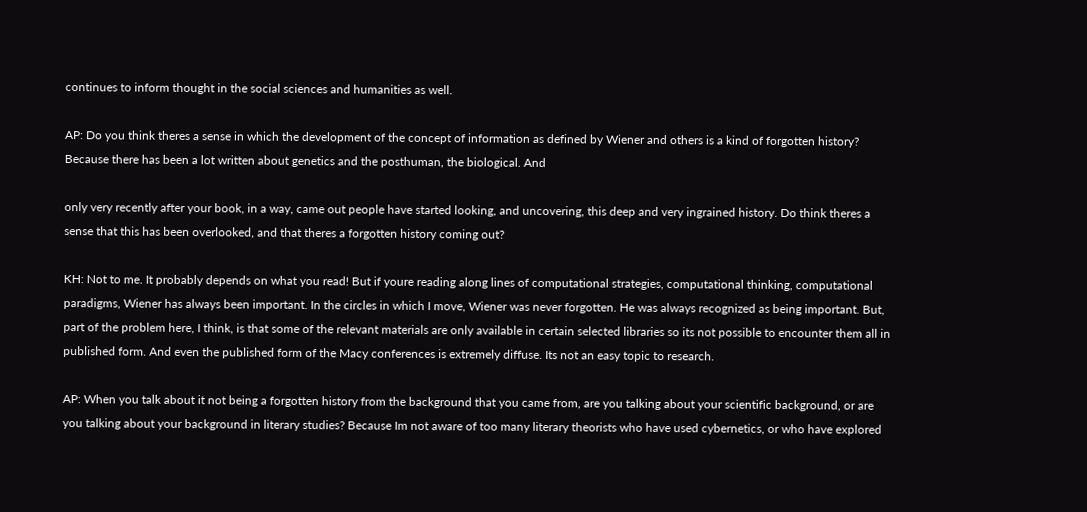continues to inform thought in the social sciences and humanities as well.

AP: Do you think theres a sense in which the development of the concept of information as defined by Wiener and others is a kind of forgotten history? Because there has been a lot written about genetics and the posthuman, the biological. And

only very recently after your book, in a way, came out people have started looking, and uncovering, this deep and very ingrained history. Do think theres a sense that this has been overlooked, and that theres a forgotten history coming out?

KH: Not to me. It probably depends on what you read! But if youre reading along lines of computational strategies, computational thinking, computational paradigms, Wiener has always been important. In the circles in which I move, Wiener was never forgotten. He was always recognized as being important. But, part of the problem here, I think, is that some of the relevant materials are only available in certain selected libraries so its not possible to encounter them all in published form. And even the published form of the Macy conferences is extremely diffuse. Its not an easy topic to research.

AP: When you talk about it not being a forgotten history from the background that you came from, are you talking about your scientific background, or are you talking about your background in literary studies? Because Im not aware of too many literary theorists who have used cybernetics, or who have explored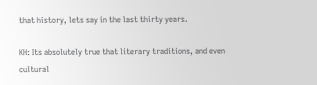that history, lets say in the last thirty years.

KH: Its absolutely true that literary traditions, and even cultural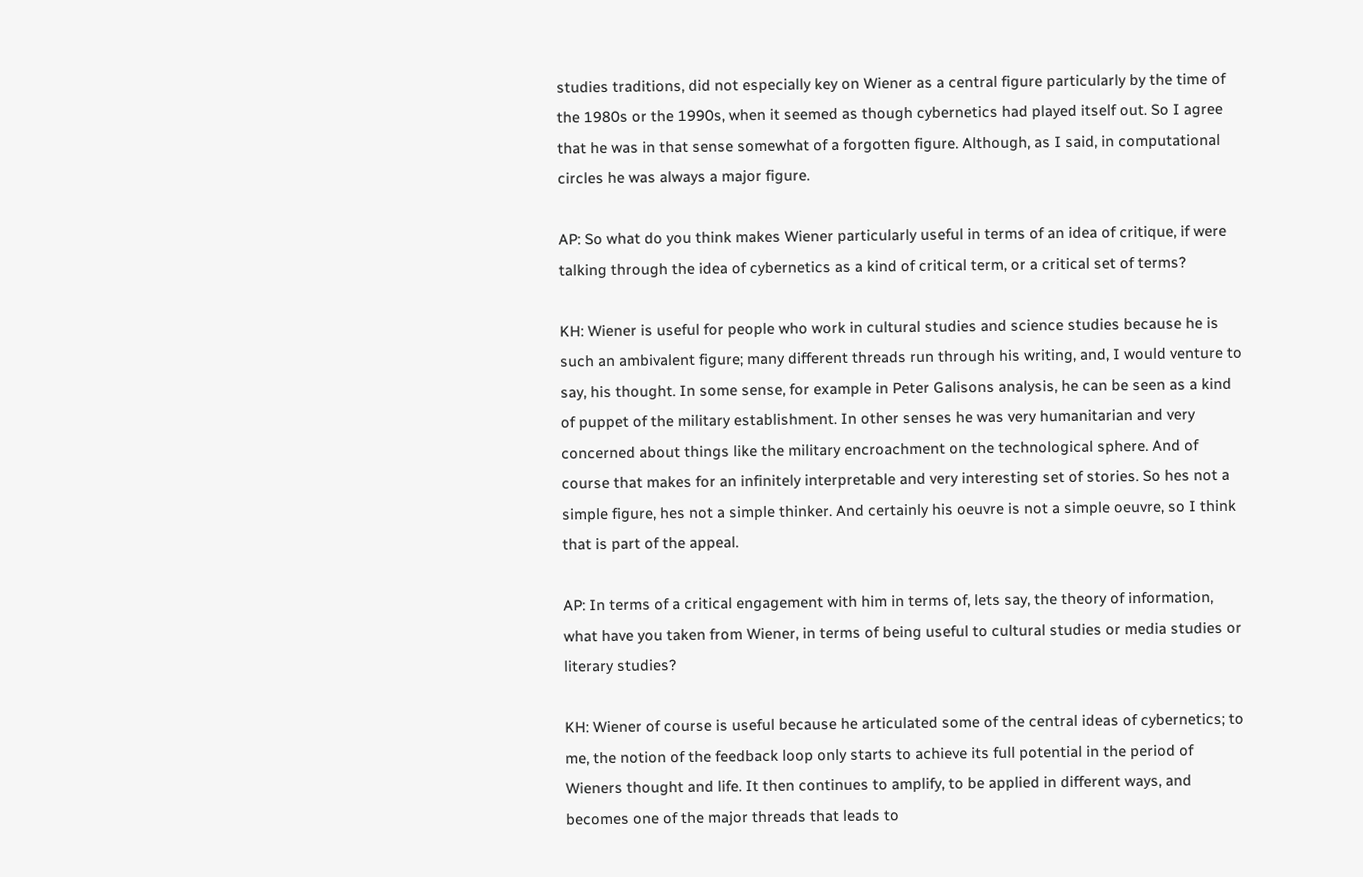studies traditions, did not especially key on Wiener as a central figure particularly by the time of the 1980s or the 1990s, when it seemed as though cybernetics had played itself out. So I agree that he was in that sense somewhat of a forgotten figure. Although, as I said, in computational circles he was always a major figure.

AP: So what do you think makes Wiener particularly useful in terms of an idea of critique, if were talking through the idea of cybernetics as a kind of critical term, or a critical set of terms?

KH: Wiener is useful for people who work in cultural studies and science studies because he is such an ambivalent figure; many different threads run through his writing, and, I would venture to say, his thought. In some sense, for example in Peter Galisons analysis, he can be seen as a kind of puppet of the military establishment. In other senses he was very humanitarian and very concerned about things like the military encroachment on the technological sphere. And of course that makes for an infinitely interpretable and very interesting set of stories. So hes not a simple figure, hes not a simple thinker. And certainly his oeuvre is not a simple oeuvre, so I think that is part of the appeal.

AP: In terms of a critical engagement with him in terms of, lets say, the theory of information, what have you taken from Wiener, in terms of being useful to cultural studies or media studies or literary studies?

KH: Wiener of course is useful because he articulated some of the central ideas of cybernetics; to me, the notion of the feedback loop only starts to achieve its full potential in the period of Wieners thought and life. It then continues to amplify, to be applied in different ways, and becomes one of the major threads that leads to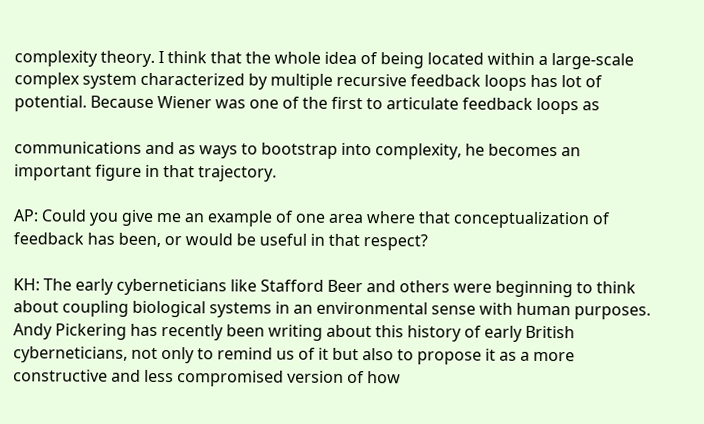complexity theory. I think that the whole idea of being located within a large-scale complex system characterized by multiple recursive feedback loops has lot of potential. Because Wiener was one of the first to articulate feedback loops as

communications and as ways to bootstrap into complexity, he becomes an important figure in that trajectory.

AP: Could you give me an example of one area where that conceptualization of feedback has been, or would be useful in that respect?

KH: The early cyberneticians like Stafford Beer and others were beginning to think about coupling biological systems in an environmental sense with human purposes. Andy Pickering has recently been writing about this history of early British cyberneticians, not only to remind us of it but also to propose it as a more constructive and less compromised version of how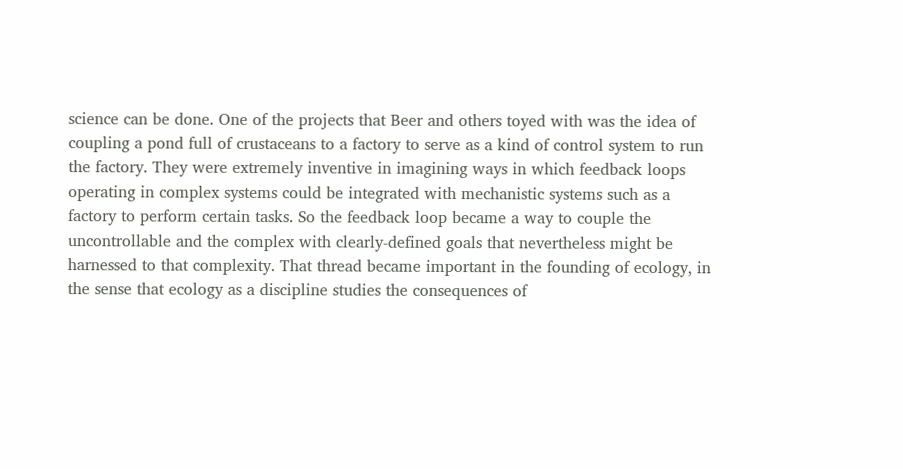science can be done. One of the projects that Beer and others toyed with was the idea of coupling a pond full of crustaceans to a factory to serve as a kind of control system to run the factory. They were extremely inventive in imagining ways in which feedback loops operating in complex systems could be integrated with mechanistic systems such as a factory to perform certain tasks. So the feedback loop became a way to couple the uncontrollable and the complex with clearly-defined goals that nevertheless might be harnessed to that complexity. That thread became important in the founding of ecology, in the sense that ecology as a discipline studies the consequences of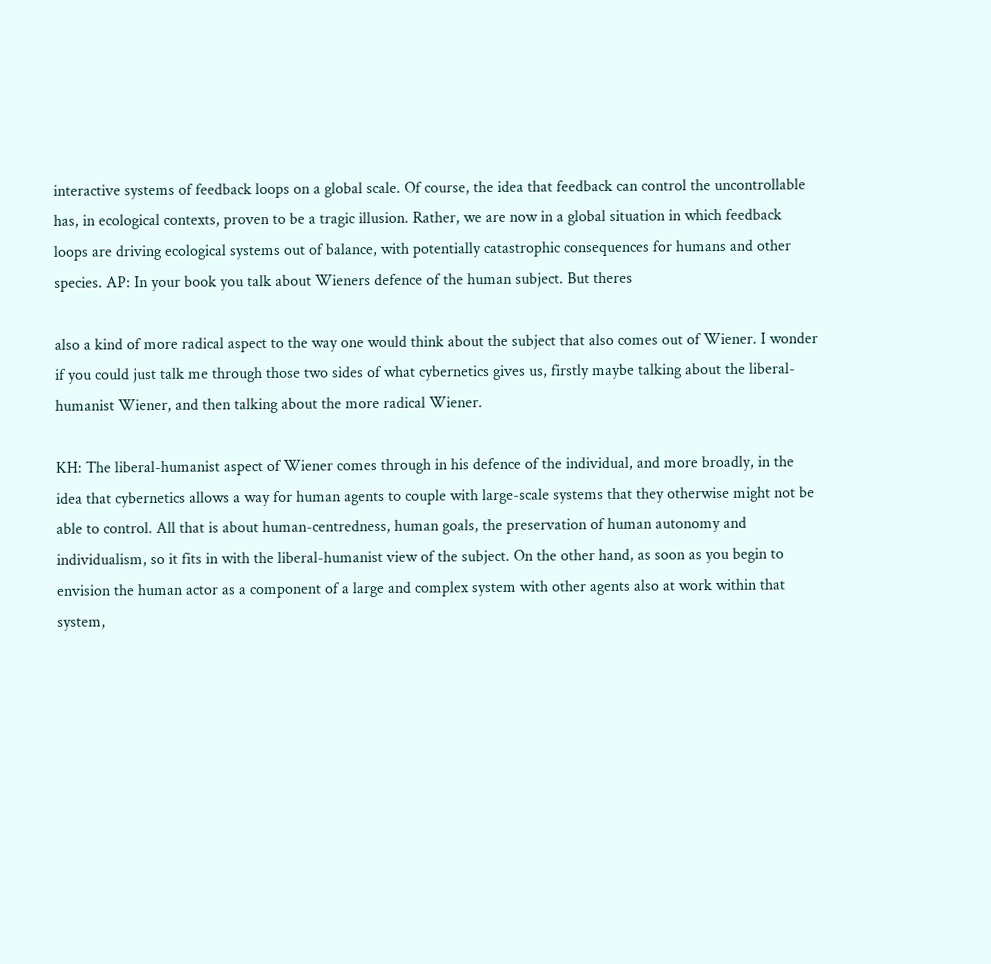interactive systems of feedback loops on a global scale. Of course, the idea that feedback can control the uncontrollable has, in ecological contexts, proven to be a tragic illusion. Rather, we are now in a global situation in which feedback loops are driving ecological systems out of balance, with potentially catastrophic consequences for humans and other species. AP: In your book you talk about Wieners defence of the human subject. But theres

also a kind of more radical aspect to the way one would think about the subject that also comes out of Wiener. I wonder if you could just talk me through those two sides of what cybernetics gives us, firstly maybe talking about the liberal-humanist Wiener, and then talking about the more radical Wiener.

KH: The liberal-humanist aspect of Wiener comes through in his defence of the individual, and more broadly, in the idea that cybernetics allows a way for human agents to couple with large-scale systems that they otherwise might not be able to control. All that is about human-centredness, human goals, the preservation of human autonomy and individualism, so it fits in with the liberal-humanist view of the subject. On the other hand, as soon as you begin to envision the human actor as a component of a large and complex system with other agents also at work within that system,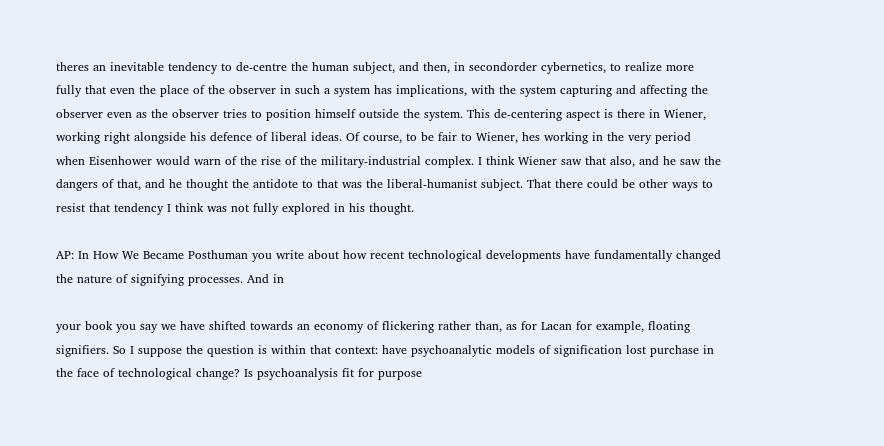theres an inevitable tendency to de-centre the human subject, and then, in secondorder cybernetics, to realize more fully that even the place of the observer in such a system has implications, with the system capturing and affecting the observer even as the observer tries to position himself outside the system. This de-centering aspect is there in Wiener, working right alongside his defence of liberal ideas. Of course, to be fair to Wiener, hes working in the very period when Eisenhower would warn of the rise of the military-industrial complex. I think Wiener saw that also, and he saw the dangers of that, and he thought the antidote to that was the liberal-humanist subject. That there could be other ways to resist that tendency I think was not fully explored in his thought.

AP: In How We Became Posthuman you write about how recent technological developments have fundamentally changed the nature of signifying processes. And in

your book you say we have shifted towards an economy of flickering rather than, as for Lacan for example, floating signifiers. So I suppose the question is within that context: have psychoanalytic models of signification lost purchase in the face of technological change? Is psychoanalysis fit for purpose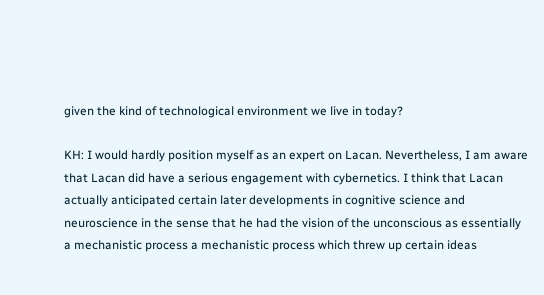given the kind of technological environment we live in today?

KH: I would hardly position myself as an expert on Lacan. Nevertheless, I am aware that Lacan did have a serious engagement with cybernetics. I think that Lacan actually anticipated certain later developments in cognitive science and neuroscience in the sense that he had the vision of the unconscious as essentially a mechanistic process a mechanistic process which threw up certain ideas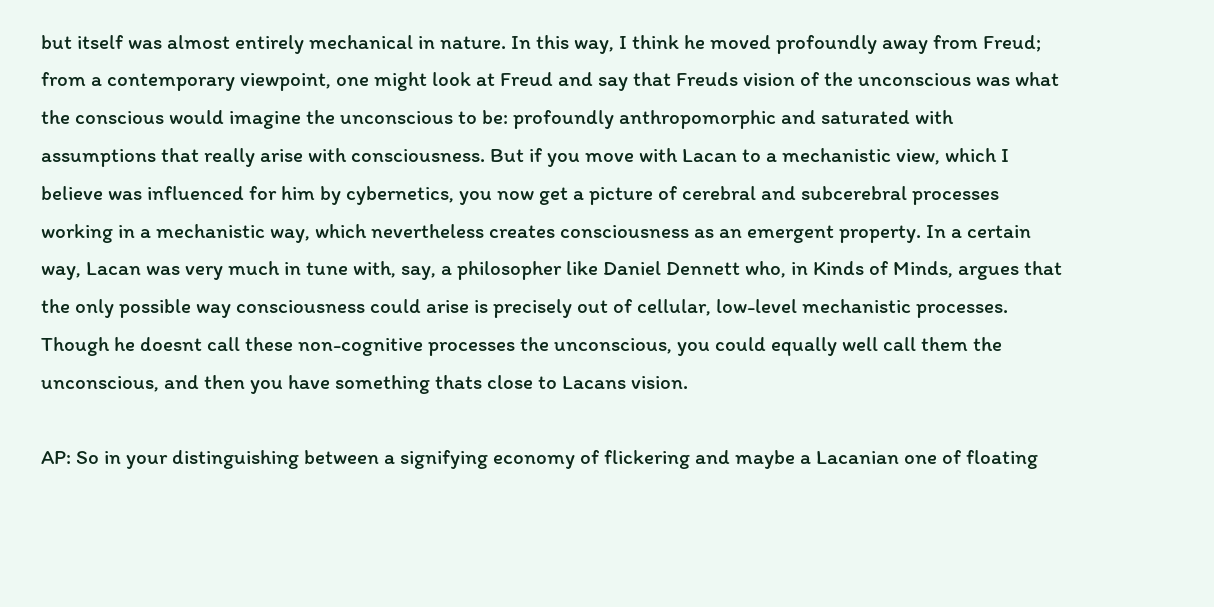but itself was almost entirely mechanical in nature. In this way, I think he moved profoundly away from Freud; from a contemporary viewpoint, one might look at Freud and say that Freuds vision of the unconscious was what the conscious would imagine the unconscious to be: profoundly anthropomorphic and saturated with assumptions that really arise with consciousness. But if you move with Lacan to a mechanistic view, which I believe was influenced for him by cybernetics, you now get a picture of cerebral and subcerebral processes working in a mechanistic way, which nevertheless creates consciousness as an emergent property. In a certain way, Lacan was very much in tune with, say, a philosopher like Daniel Dennett who, in Kinds of Minds, argues that the only possible way consciousness could arise is precisely out of cellular, low-level mechanistic processes. Though he doesnt call these non-cognitive processes the unconscious, you could equally well call them the unconscious, and then you have something thats close to Lacans vision.

AP: So in your distinguishing between a signifying economy of flickering and maybe a Lacanian one of floating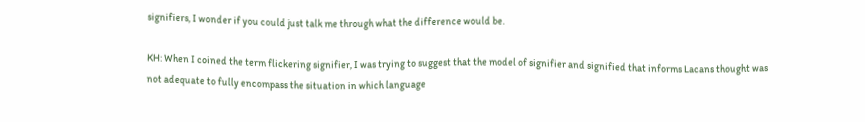signifiers, I wonder if you could just talk me through what the difference would be.

KH: When I coined the term flickering signifier, I was trying to suggest that the model of signifier and signified that informs Lacans thought was not adequate to fully encompass the situation in which language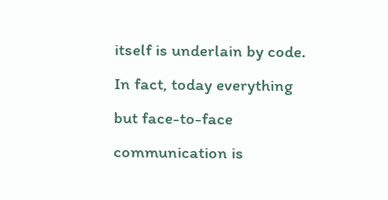itself is underlain by code. In fact, today everything but face-to-face communication is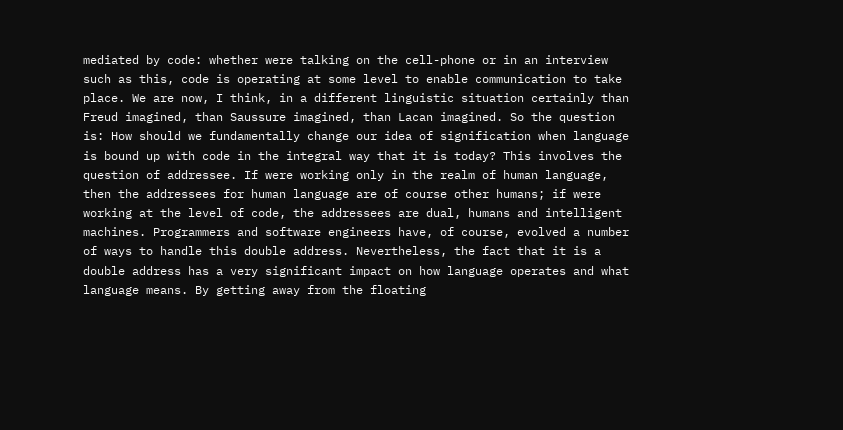mediated by code: whether were talking on the cell-phone or in an interview such as this, code is operating at some level to enable communication to take place. We are now, I think, in a different linguistic situation certainly than Freud imagined, than Saussure imagined, than Lacan imagined. So the question is: How should we fundamentally change our idea of signification when language is bound up with code in the integral way that it is today? This involves the question of addressee. If were working only in the realm of human language, then the addressees for human language are of course other humans; if were working at the level of code, the addressees are dual, humans and intelligent machines. Programmers and software engineers have, of course, evolved a number of ways to handle this double address. Nevertheless, the fact that it is a double address has a very significant impact on how language operates and what language means. By getting away from the floating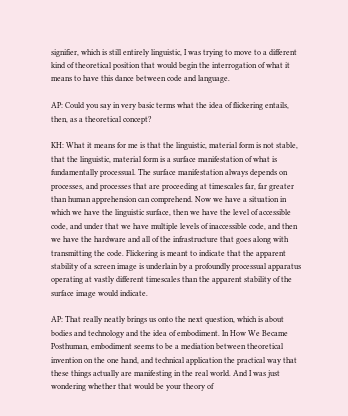signifier, which is still entirely linguistic, I was trying to move to a different kind of theoretical position that would begin the interrogation of what it means to have this dance between code and language.

AP: Could you say in very basic terms what the idea of flickering entails, then, as a theoretical concept?

KH: What it means for me is that the linguistic, material form is not stable, that the linguistic, material form is a surface manifestation of what is fundamentally processual. The surface manifestation always depends on processes, and processes that are proceeding at timescales far, far greater than human apprehension can comprehend. Now we have a situation in which we have the linguistic surface, then we have the level of accessible code, and under that we have multiple levels of inaccessible code, and then we have the hardware and all of the infrastructure that goes along with transmitting the code. Flickering is meant to indicate that the apparent stability of a screen image is underlain by a profoundly processual apparatus operating at vastly different timescales than the apparent stability of the surface image would indicate.

AP: That really neatly brings us onto the next question, which is about bodies and technology and the idea of embodiment. In How We Became Posthuman, embodiment seems to be a mediation between theoretical invention on the one hand, and technical application the practical way that these things actually are manifesting in the real world. And I was just wondering whether that would be your theory of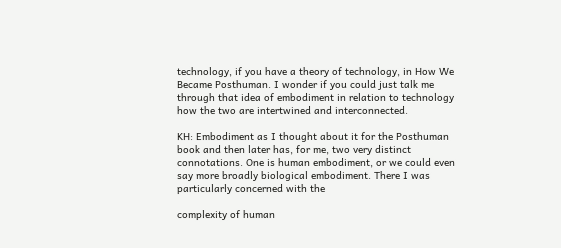technology, if you have a theory of technology, in How We Became Posthuman. I wonder if you could just talk me through that idea of embodiment in relation to technology how the two are intertwined and interconnected.

KH: Embodiment as I thought about it for the Posthuman book and then later has, for me, two very distinct connotations. One is human embodiment, or we could even say more broadly biological embodiment. There I was particularly concerned with the

complexity of human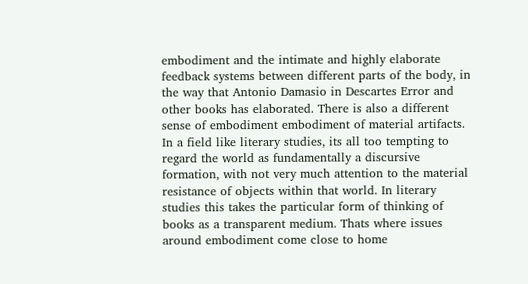embodiment and the intimate and highly elaborate feedback systems between different parts of the body, in the way that Antonio Damasio in Descartes Error and other books has elaborated. There is also a different sense of embodiment embodiment of material artifacts. In a field like literary studies, its all too tempting to regard the world as fundamentally a discursive formation, with not very much attention to the material resistance of objects within that world. In literary studies this takes the particular form of thinking of books as a transparent medium. Thats where issues around embodiment come close to home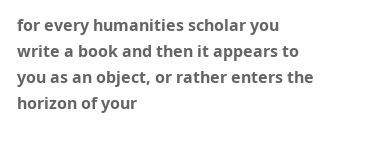for every humanities scholar you write a book and then it appears to you as an object, or rather enters the horizon of your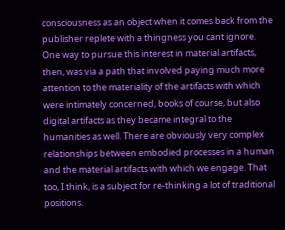consciousness as an object when it comes back from the publisher replete with a thingness you cant ignore. One way to pursue this interest in material artifacts, then, was via a path that involved paying much more attention to the materiality of the artifacts with which were intimately concerned, books of course, but also digital artifacts as they became integral to the humanities as well. There are obviously very complex relationships between embodied processes in a human and the material artifacts with which we engage. That too, I think, is a subject for re-thinking a lot of traditional positions.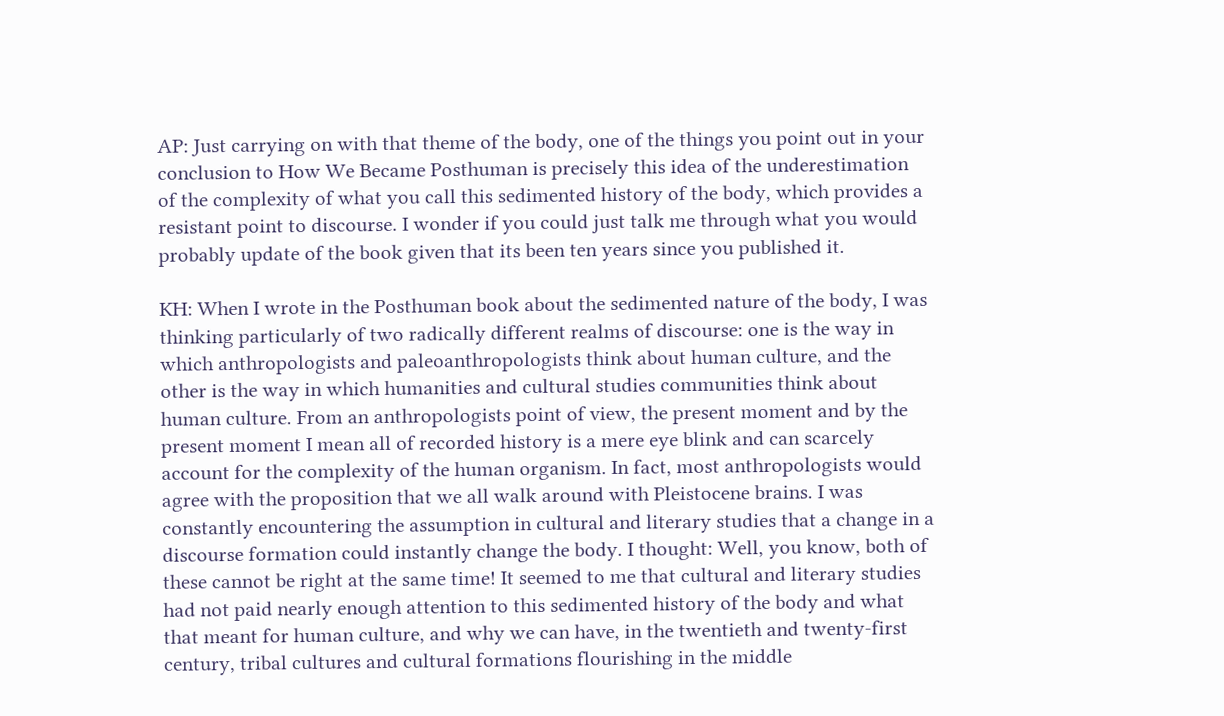AP: Just carrying on with that theme of the body, one of the things you point out in your conclusion to How We Became Posthuman is precisely this idea of the underestimation of the complexity of what you call this sedimented history of the body, which provides a resistant point to discourse. I wonder if you could just talk me through what you would probably update of the book given that its been ten years since you published it.

KH: When I wrote in the Posthuman book about the sedimented nature of the body, I was thinking particularly of two radically different realms of discourse: one is the way in which anthropologists and paleoanthropologists think about human culture, and the other is the way in which humanities and cultural studies communities think about human culture. From an anthropologists point of view, the present moment and by the present moment I mean all of recorded history is a mere eye blink and can scarcely account for the complexity of the human organism. In fact, most anthropologists would agree with the proposition that we all walk around with Pleistocene brains. I was constantly encountering the assumption in cultural and literary studies that a change in a discourse formation could instantly change the body. I thought: Well, you know, both of these cannot be right at the same time! It seemed to me that cultural and literary studies had not paid nearly enough attention to this sedimented history of the body and what that meant for human culture, and why we can have, in the twentieth and twenty-first century, tribal cultures and cultural formations flourishing in the middle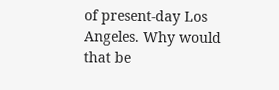of present-day Los Angeles. Why would that be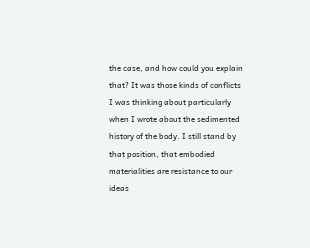the case, and how could you explain that? It was those kinds of conflicts I was thinking about particularly when I wrote about the sedimented history of the body. I still stand by that position, that embodied materialities are resistance to our ideas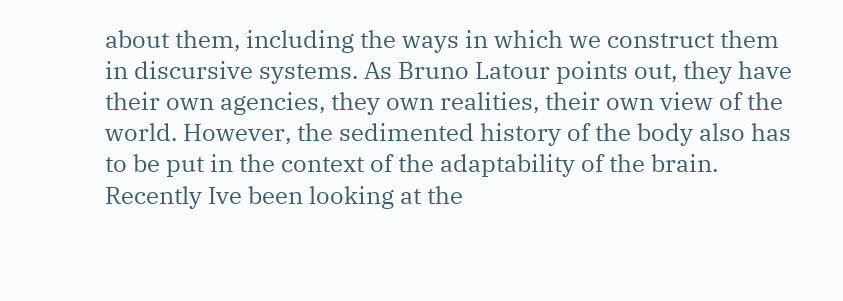about them, including the ways in which we construct them in discursive systems. As Bruno Latour points out, they have their own agencies, they own realities, their own view of the world. However, the sedimented history of the body also has to be put in the context of the adaptability of the brain. Recently Ive been looking at the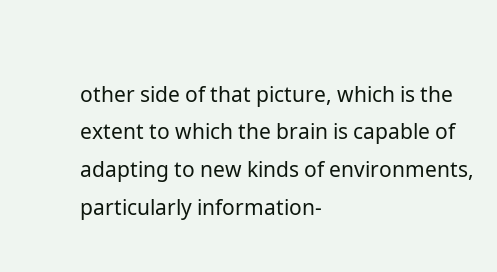other side of that picture, which is the extent to which the brain is capable of adapting to new kinds of environments, particularly information-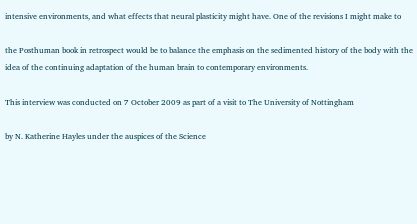intensive environments, and what effects that neural plasticity might have. One of the revisions I might make to

the Posthuman book in retrospect would be to balance the emphasis on the sedimented history of the body with the idea of the continuing adaptation of the human brain to contemporary environments.

This interview was conducted on 7 October 2009 as part of a visit to The University of Nottingham

by N. Katherine Hayles under the auspices of the Science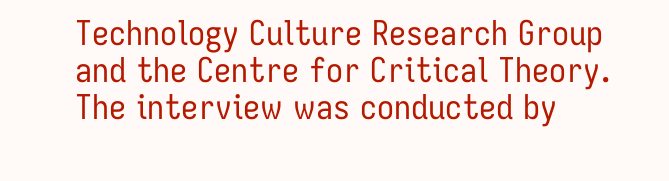Technology Culture Research Group and the Centre for Critical Theory. The interview was conducted by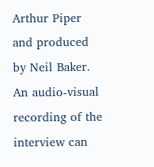Arthur Piper and produced by Neil Baker. An audio-visual recording of the interview can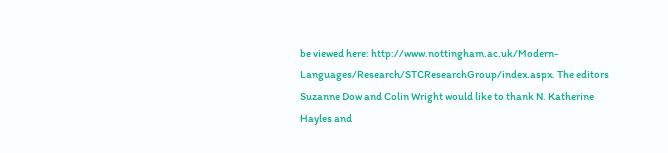be viewed here: http://www.nottingham.ac.uk/Modern-Languages/Research/STCResearchGroup/index.aspx. The editors Suzanne Dow and Colin Wright would like to thank N. Katherine Hayles and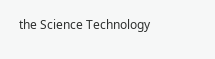the Science Technology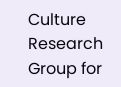Culture Research Group for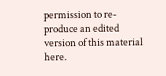permission to re-produce an edited version of this material here.